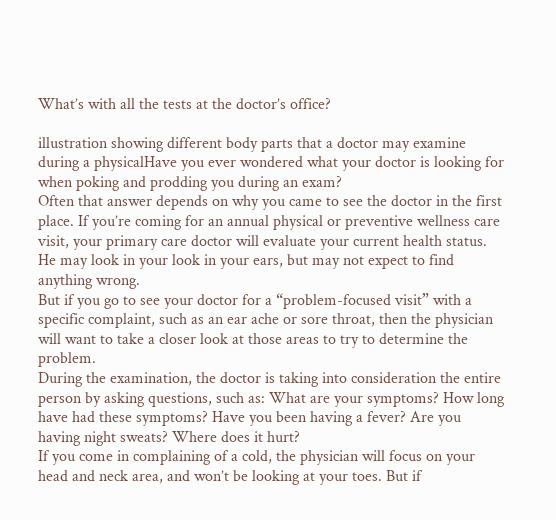What’s with all the tests at the doctor’s office?

illustration showing different body parts that a doctor may examine during a physicalHave you ever wondered what your doctor is looking for when poking and prodding you during an exam?
Often that answer depends on why you came to see the doctor in the first place. If you’re coming for an annual physical or preventive wellness care visit, your primary care doctor will evaluate your current health status. He may look in your look in your ears, but may not expect to find anything wrong.
But if you go to see your doctor for a “problem-focused visit” with a specific complaint, such as an ear ache or sore throat, then the physician will want to take a closer look at those areas to try to determine the problem.
During the examination, the doctor is taking into consideration the entire person by asking questions, such as: What are your symptoms? How long have had these symptoms? Have you been having a fever? Are you having night sweats? Where does it hurt?
If you come in complaining of a cold, the physician will focus on your head and neck area, and won’t be looking at your toes. But if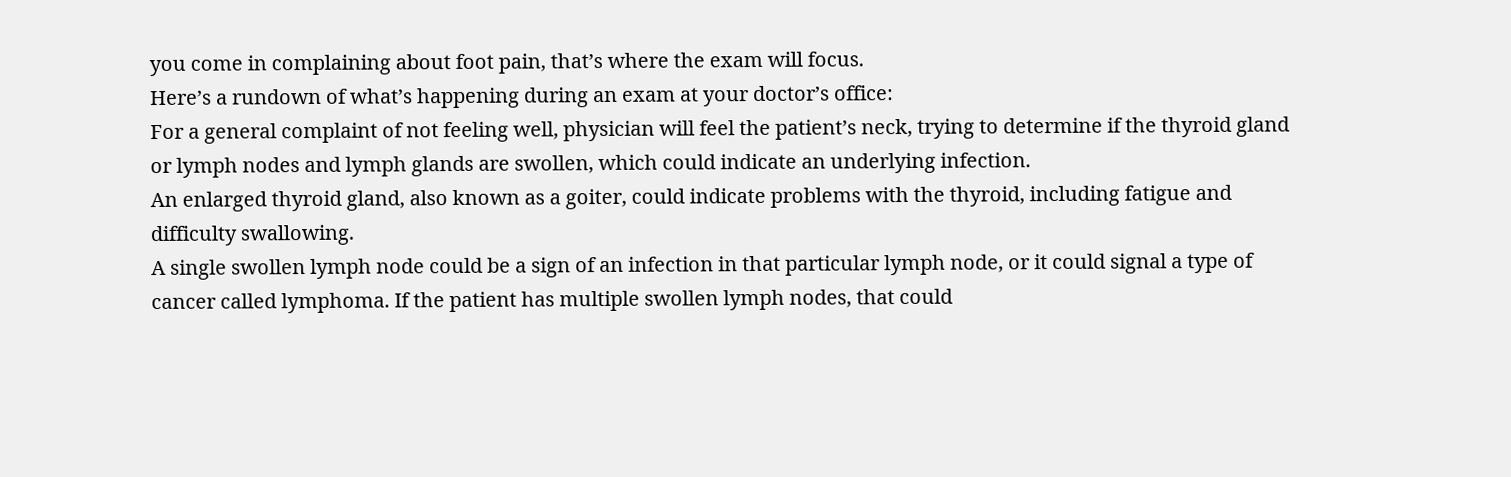you come in complaining about foot pain, that’s where the exam will focus.
Here’s a rundown of what’s happening during an exam at your doctor’s office:
For a general complaint of not feeling well, physician will feel the patient’s neck, trying to determine if the thyroid gland or lymph nodes and lymph glands are swollen, which could indicate an underlying infection.
An enlarged thyroid gland, also known as a goiter, could indicate problems with the thyroid, including fatigue and difficulty swallowing.
A single swollen lymph node could be a sign of an infection in that particular lymph node, or it could signal a type of cancer called lymphoma. If the patient has multiple swollen lymph nodes, that could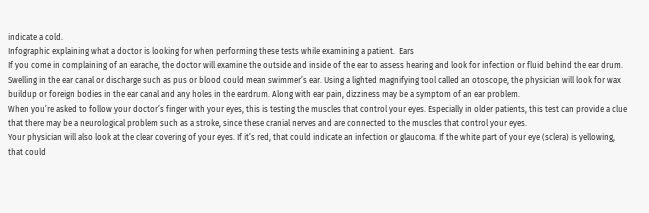indicate a cold.
Infographic explaining what a doctor is looking for when performing these tests while examining a patient.  Ears
If you come in complaining of an earache, the doctor will examine the outside and inside of the ear to assess hearing and look for infection or fluid behind the ear drum. Swelling in the ear canal or discharge such as pus or blood could mean swimmer’s ear. Using a lighted magnifying tool called an otoscope, the physician will look for wax buildup or foreign bodies in the ear canal and any holes in the eardrum. Along with ear pain, dizziness may be a symptom of an ear problem.
When you’re asked to follow your doctor’s finger with your eyes, this is testing the muscles that control your eyes. Especially in older patients, this test can provide a clue that there may be a neurological problem such as a stroke, since these cranial nerves and are connected to the muscles that control your eyes.
Your physician will also look at the clear covering of your eyes. If it’s red, that could indicate an infection or glaucoma. If the white part of your eye (sclera) is yellowing, that could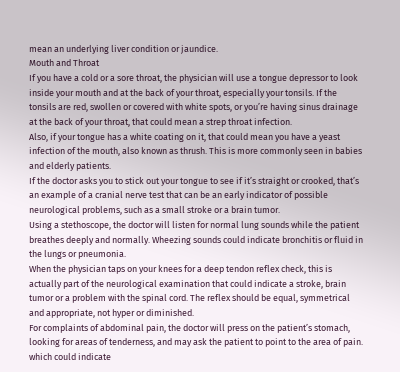mean an underlying liver condition or jaundice.
Mouth and Throat
If you have a cold or a sore throat, the physician will use a tongue depressor to look inside your mouth and at the back of your throat, especially your tonsils. If the tonsils are red, swollen or covered with white spots, or you’re having sinus drainage at the back of your throat, that could mean a strep throat infection.
Also, if your tongue has a white coating on it, that could mean you have a yeast infection of the mouth, also known as thrush. This is more commonly seen in babies and elderly patients.
If the doctor asks you to stick out your tongue to see if it’s straight or crooked, that’s an example of a cranial nerve test that can be an early indicator of possible neurological problems, such as a small stroke or a brain tumor.
Using a stethoscope, the doctor will listen for normal lung sounds while the patient breathes deeply and normally. Wheezing sounds could indicate bronchitis or fluid in the lungs or pneumonia.
When the physician taps on your knees for a deep tendon reflex check, this is actually part of the neurological examination that could indicate a stroke, brain tumor or a problem with the spinal cord. The reflex should be equal, symmetrical and appropriate, not hyper or diminished.
For complaints of abdominal pain, the doctor will press on the patient’s stomach, looking for areas of tenderness, and may ask the patient to point to the area of pain. which could indicate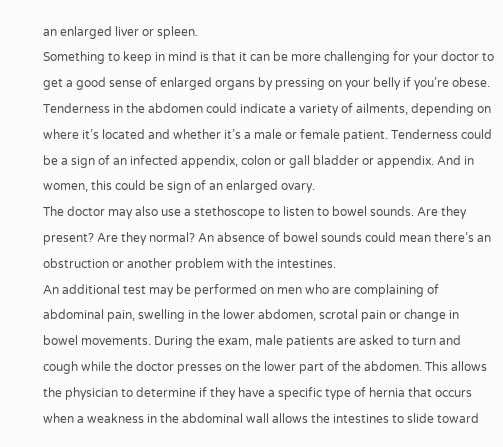an enlarged liver or spleen.
Something to keep in mind is that it can be more challenging for your doctor to get a good sense of enlarged organs by pressing on your belly if you’re obese.
Tenderness in the abdomen could indicate a variety of ailments, depending on where it’s located and whether it’s a male or female patient. Tenderness could be a sign of an infected appendix, colon or gall bladder or appendix. And in women, this could be sign of an enlarged ovary.
The doctor may also use a stethoscope to listen to bowel sounds. Are they present? Are they normal? An absence of bowel sounds could mean there’s an obstruction or another problem with the intestines.
An additional test may be performed on men who are complaining of abdominal pain, swelling in the lower abdomen, scrotal pain or change in bowel movements. During the exam, male patients are asked to turn and cough while the doctor presses on the lower part of the abdomen. This allows the physician to determine if they have a specific type of hernia that occurs when a weakness in the abdominal wall allows the intestines to slide toward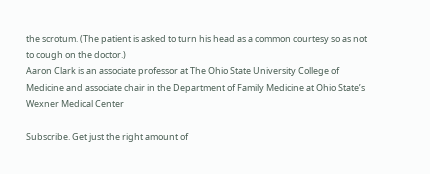the scrotum. (The patient is asked to turn his head as a common courtesy so as not to cough on the doctor.)
Aaron Clark is an associate professor at The Ohio State University College of Medicine and associate chair in the Department of Family Medicine at Ohio State’s Wexner Medical Center

Subscribe. Get just the right amount of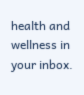health and wellness in your inbox.